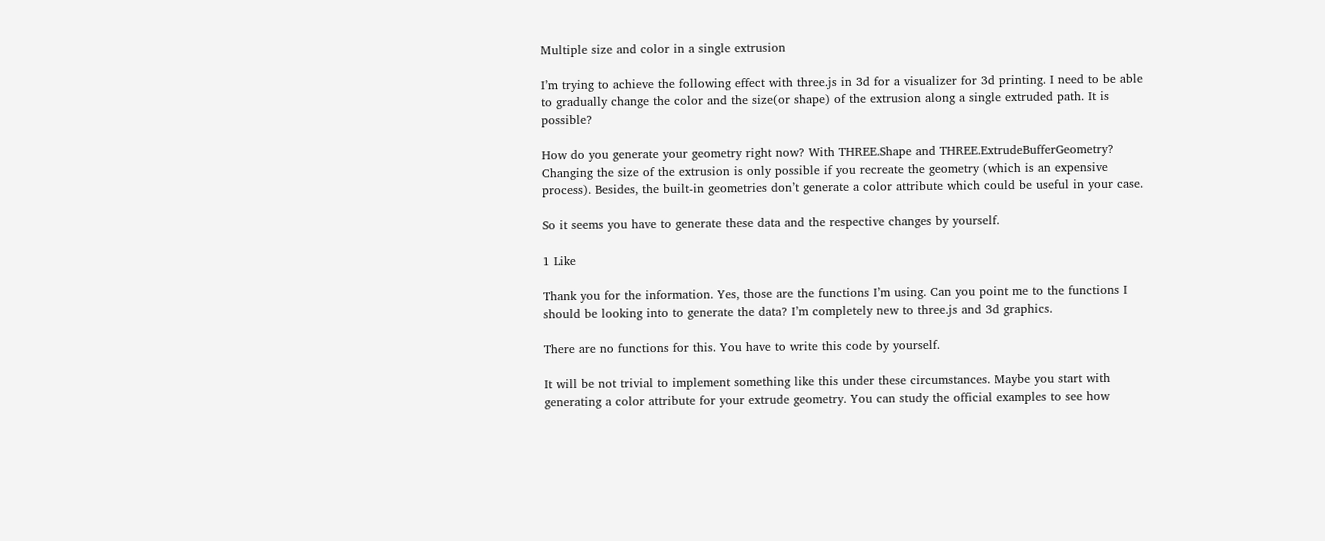Multiple size and color in a single extrusion

I’m trying to achieve the following effect with three.js in 3d for a visualizer for 3d printing. I need to be able to gradually change the color and the size(or shape) of the extrusion along a single extruded path. It is possible?

How do you generate your geometry right now? With THREE.Shape and THREE.ExtrudeBufferGeometry? Changing the size of the extrusion is only possible if you recreate the geometry (which is an expensive process). Besides, the built-in geometries don’t generate a color attribute which could be useful in your case.

So it seems you have to generate these data and the respective changes by yourself.

1 Like

Thank you for the information. Yes, those are the functions I’m using. Can you point me to the functions I should be looking into to generate the data? I’m completely new to three.js and 3d graphics.

There are no functions for this. You have to write this code by yourself.

It will be not trivial to implement something like this under these circumstances. Maybe you start with generating a color attribute for your extrude geometry. You can study the official examples to see how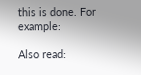this is done. For example:

Also read: